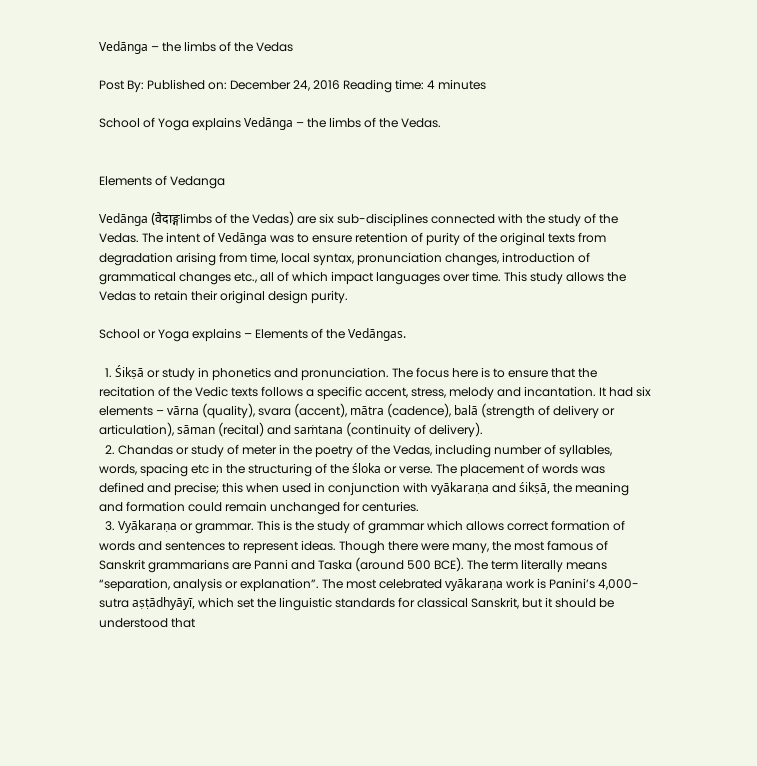Vedānga – the limbs of the Vedas

Post By: Published on: December 24, 2016 Reading time: 4 minutes

School of Yoga explains Vedānga – the limbs of the Vedas.


Elements of Vedanga

Vedānga (वेदाङ्गlimbs of the Vedas) are six sub-disciplines connected with the study of the Vedas. The intent of Vedānga was to ensure retention of purity of the original texts from degradation arising from time, local syntax, pronunciation changes, introduction of grammatical changes etc., all of which impact languages over time. This study allows the Vedas to retain their original design purity.

School or Yoga explains – Elements of the Vedāngas.

  1. Śikṣā or study in phonetics and pronunciation. The focus here is to ensure that the recitation of the Vedic texts follows a specific accent, stress, melody and incantation. It had six elements – vārna (quality), svara (accent), mātra (cadence), balā (strength of delivery or articulation), sāman (recital) and saṁtana (continuity of delivery).
  2. Chandas or study of meter in the poetry of the Vedas, including number of syllables, words, spacing etc in the structuring of the śloka or verse. The placement of words was defined and precise; this when used in conjunction with vyākaraṇa and śikṣā, the meaning and formation could remain unchanged for centuries.
  3. Vyākaraṇa or grammar. This is the study of grammar which allows correct formation of words and sentences to represent ideas. Though there were many, the most famous of Sanskrit grammarians are Panni and Taska (around 500 BCE). The term literally means “separation, analysis or explanation”. The most celebrated vyākaraṇa work is Panini’s 4,000-sutra aṣṭādhyāyī, which set the linguistic standards for classical Sanskrit, but it should be understood that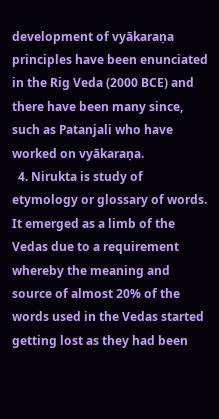development of vyākaraṇa principles have been enunciated in the Rig Veda (2000 BCE) and there have been many since, such as Patanjali who have worked on vyākaraṇa.
  4. Nirukta is study of etymology or glossary of words. It emerged as a limb of the Vedas due to a requirement whereby the meaning and source of almost 20% of the words used in the Vedas started getting lost as they had been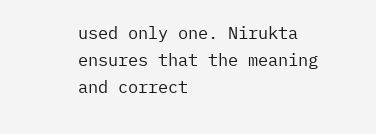used only one. Nirukta ensures that the meaning and correct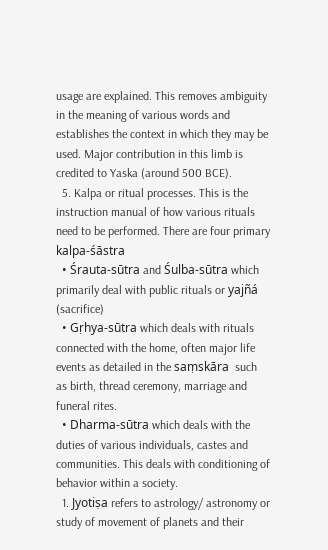usage are explained. This removes ambiguity in the meaning of various words and establishes the context in which they may be used. Major contribution in this limb is credited to Yaska (around 500 BCE).
  5. Kalpa or ritual processes. This is the instruction manual of how various rituals need to be performed. There are four primary kalpa-śāstra
  • Śrauta-sūtra and Śulba-sūtra which primarily deal with public rituals or yajñá (sacrifice)
  • Gṛhya-sūtra which deals with rituals connected with the home, often major life events as detailed in the saṃskāra  such as birth, thread ceremony, marriage and funeral rites.
  • Dharma-sūtra which deals with the duties of various individuals, castes and communities. This deals with conditioning of behavior within a society.
  1. Jyotiṣa refers to astrology/ astronomy or study of movement of planets and their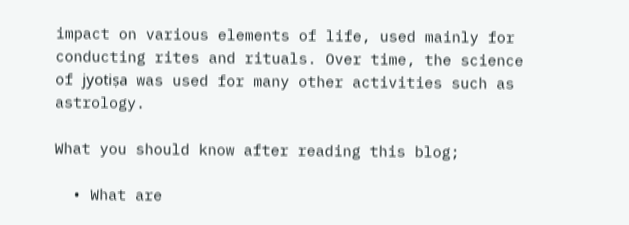impact on various elements of life, used mainly for conducting rites and rituals. Over time, the science of jyotiṣa was used for many other activities such as astrology.

What you should know after reading this blog;

  • What are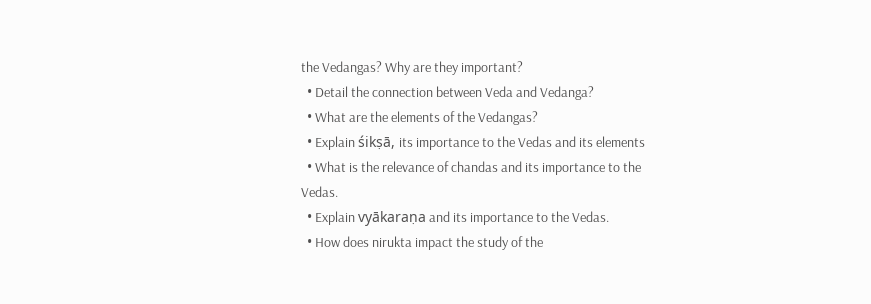the Vedangas? Why are they important?
  • Detail the connection between Veda and Vedanga?
  • What are the elements of the Vedangas?
  • Explain śikṣā, its importance to the Vedas and its elements
  • What is the relevance of chandas and its importance to the Vedas.
  • Explain vyākaraṇa and its importance to the Vedas.
  • How does nirukta impact the study of the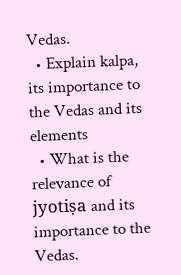Vedas.
  • Explain kalpa, its importance to the Vedas and its elements
  • What is the relevance of jyotiṣa and its importance to the Vedas.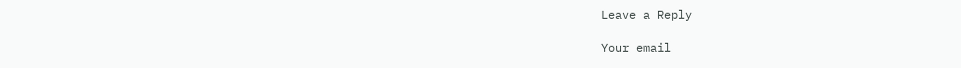Leave a Reply

Your email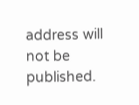address will not be published.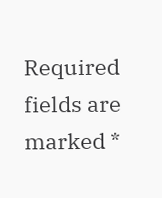Required fields are marked *